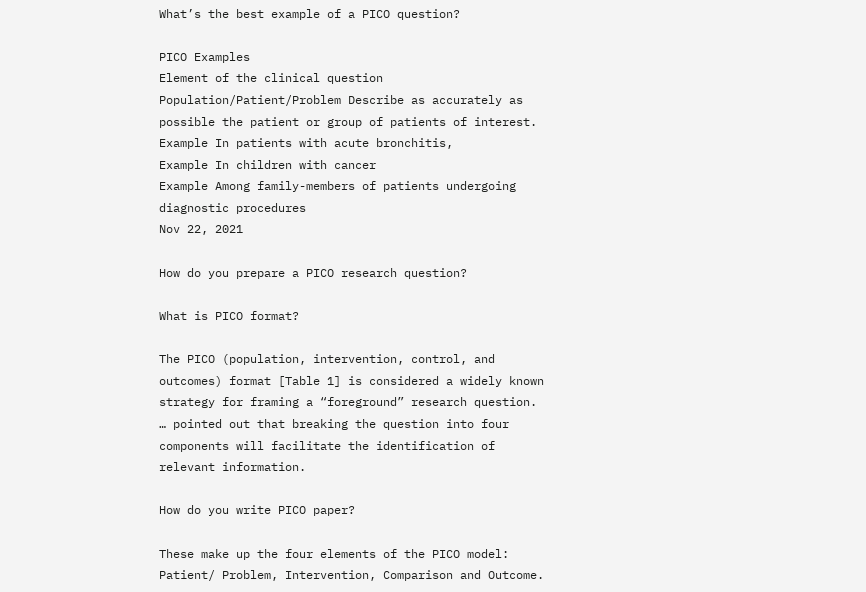What’s the best example of a PICO question?

PICO Examples
Element of the clinical question Population/Patient/Problem Describe as accurately as possible the patient or group of patients of interest.
Example In patients with acute bronchitis,
Example In children with cancer
Example Among family-members of patients undergoing diagnostic procedures
Nov 22, 2021

How do you prepare a PICO research question?

What is PICO format?

The PICO (population, intervention, control, and outcomes) format [Table 1] is considered a widely known strategy for framing a “foreground” research question. … pointed out that breaking the question into four components will facilitate the identification of relevant information.

How do you write PICO paper?

These make up the four elements of the PICO model: Patient/ Problem, Intervention, Comparison and Outcome.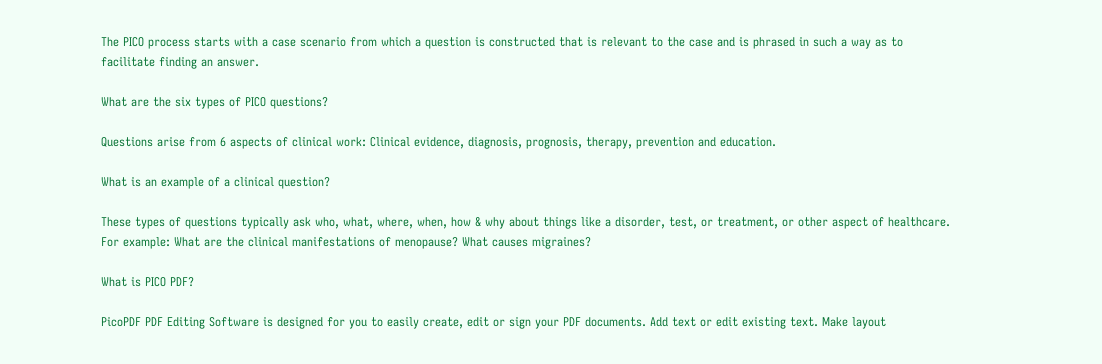The PICO process starts with a case scenario from which a question is constructed that is relevant to the case and is phrased in such a way as to facilitate finding an answer.

What are the six types of PICO questions?

Questions arise from 6 aspects of clinical work: Clinical evidence, diagnosis, prognosis, therapy, prevention and education.

What is an example of a clinical question?

These types of questions typically ask who, what, where, when, how & why about things like a disorder, test, or treatment, or other aspect of healthcare. For example: What are the clinical manifestations of menopause? What causes migraines?

What is PICO PDF?

PicoPDF PDF Editing Software is designed for you to easily create, edit or sign your PDF documents. Add text or edit existing text. Make layout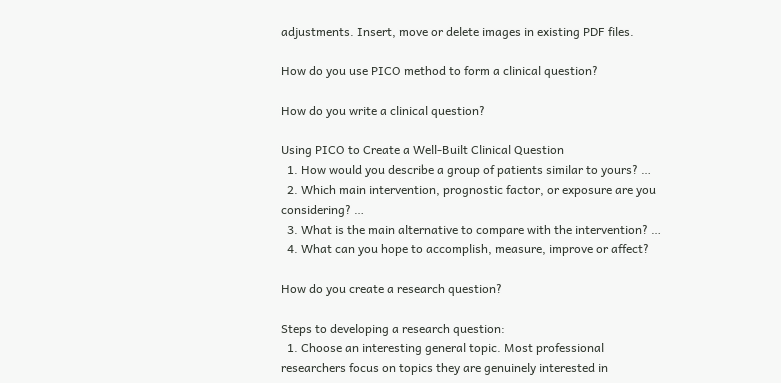adjustments. Insert, move or delete images in existing PDF files.

How do you use PICO method to form a clinical question?

How do you write a clinical question?

Using PICO to Create a Well-Built Clinical Question
  1. How would you describe a group of patients similar to yours? …
  2. Which main intervention, prognostic factor, or exposure are you considering? …
  3. What is the main alternative to compare with the intervention? …
  4. What can you hope to accomplish, measure, improve or affect?

How do you create a research question?

Steps to developing a research question:
  1. Choose an interesting general topic. Most professional researchers focus on topics they are genuinely interested in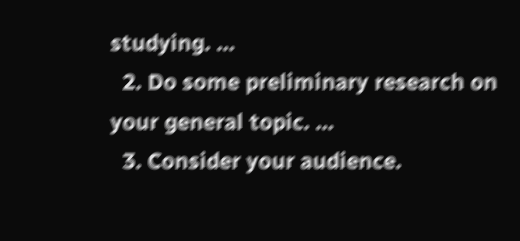studying. …
  2. Do some preliminary research on your general topic. …
  3. Consider your audience.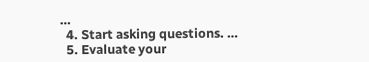…
  4. Start asking questions. …
  5. Evaluate your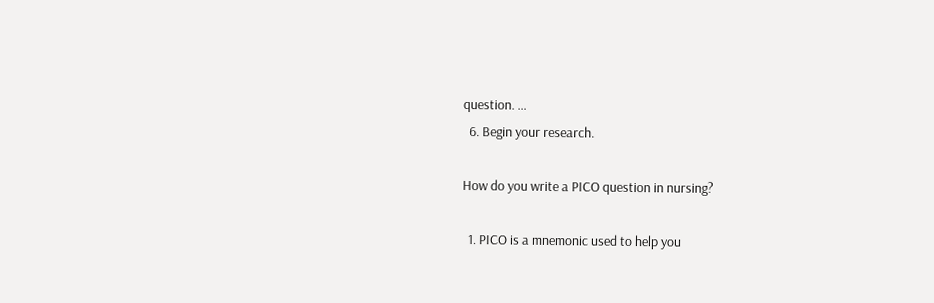question. …
  6. Begin your research.

How do you write a PICO question in nursing?

  1. PICO is a mnemonic used to help you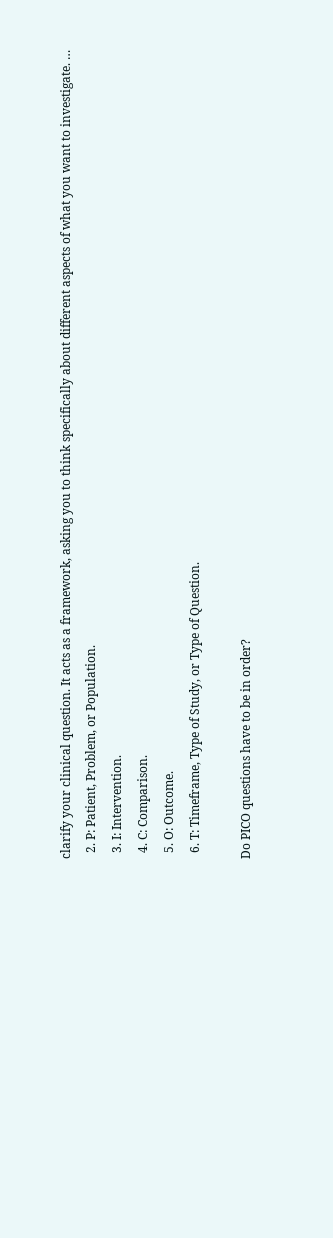clarify your clinical question. It acts as a framework, asking you to think specifically about different aspects of what you want to investigate. …
  2. P: Patient, Problem, or Population.
  3. I: Intervention.
  4. C: Comparison.
  5. O: Outcome.
  6. T: Timeframe, Type of Study, or Type of Question.

Do PICO questions have to be in order?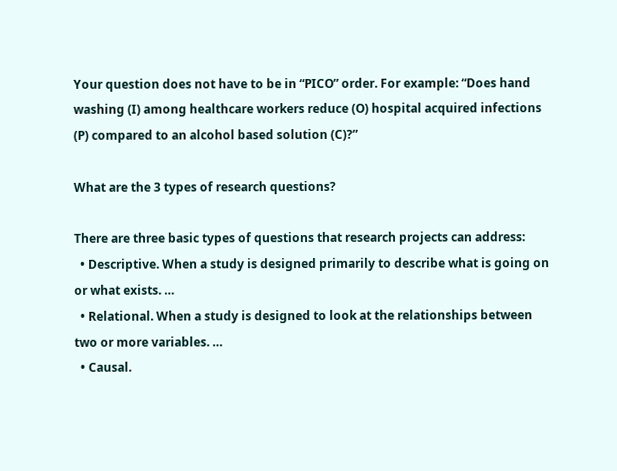Your question does not have to be in “PICO” order. For example: “Does hand washing (I) among healthcare workers reduce (O) hospital acquired infections (P) compared to an alcohol based solution (C)?”

What are the 3 types of research questions?

There are three basic types of questions that research projects can address:
  • Descriptive. When a study is designed primarily to describe what is going on or what exists. …
  • Relational. When a study is designed to look at the relationships between two or more variables. …
  • Causal.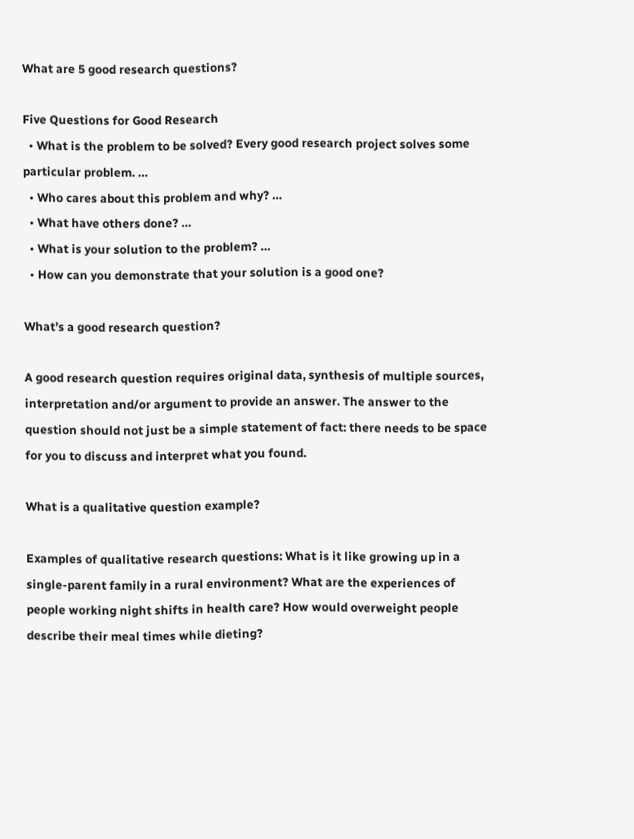What are 5 good research questions?

Five Questions for Good Research
  • What is the problem to be solved? Every good research project solves some particular problem. …
  • Who cares about this problem and why? …
  • What have others done? …
  • What is your solution to the problem? …
  • How can you demonstrate that your solution is a good one?

What’s a good research question?

A good research question requires original data, synthesis of multiple sources, interpretation and/or argument to provide an answer. The answer to the question should not just be a simple statement of fact: there needs to be space for you to discuss and interpret what you found.

What is a qualitative question example?

Examples of qualitative research questions: What is it like growing up in a single-parent family in a rural environment? What are the experiences of people working night shifts in health care? How would overweight people describe their meal times while dieting?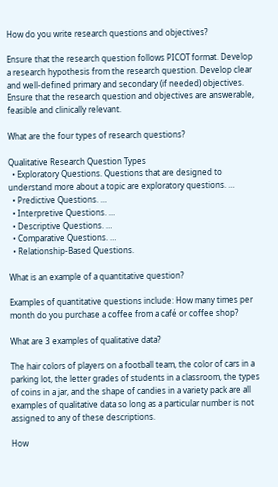How do you write research questions and objectives?

Ensure that the research question follows PICOT format. Develop a research hypothesis from the research question. Develop clear and well-defined primary and secondary (if needed) objectives. Ensure that the research question and objectives are answerable, feasible and clinically relevant.

What are the four types of research questions?

Qualitative Research Question Types
  • Exploratory Questions. Questions that are designed to understand more about a topic are exploratory questions. …
  • Predictive Questions. …
  • Interpretive Questions. …
  • Descriptive Questions. …
  • Comparative Questions. …
  • Relationship-Based Questions.

What is an example of a quantitative question?

Examples of quantitative questions include: How many times per month do you purchase a coffee from a café or coffee shop?

What are 3 examples of qualitative data?

The hair colors of players on a football team, the color of cars in a parking lot, the letter grades of students in a classroom, the types of coins in a jar, and the shape of candies in a variety pack are all examples of qualitative data so long as a particular number is not assigned to any of these descriptions.

How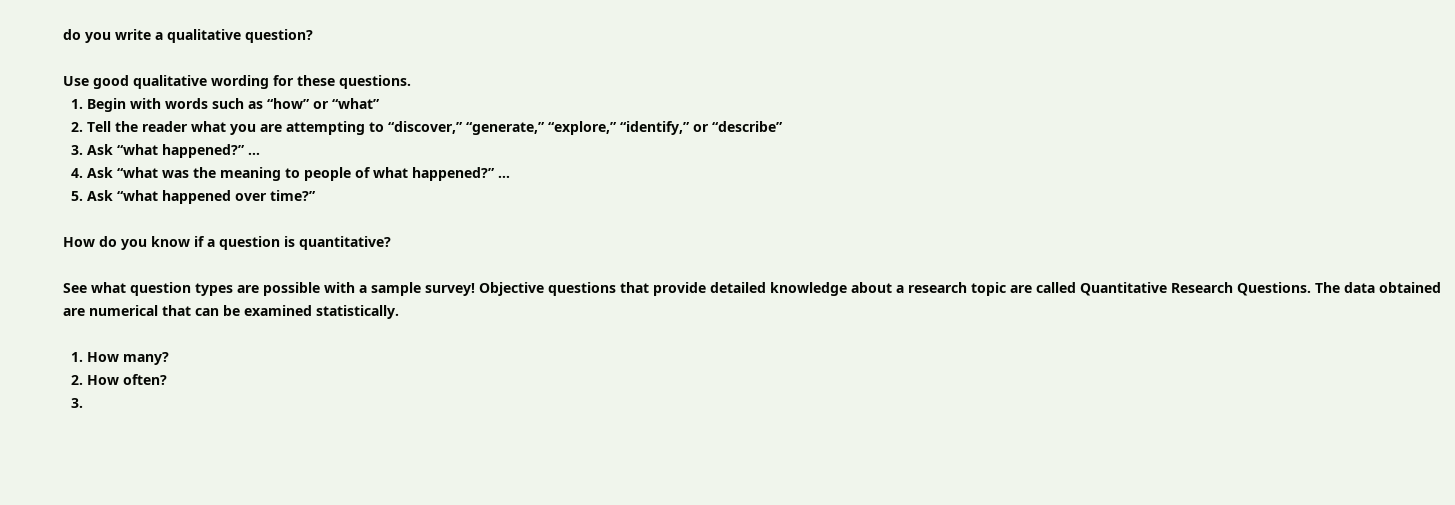do you write a qualitative question?

Use good qualitative wording for these questions.
  1. Begin with words such as “how” or “what”
  2. Tell the reader what you are attempting to “discover,” “generate,” “explore,” “identify,” or “describe”
  3. Ask “what happened?” …
  4. Ask “what was the meaning to people of what happened?” …
  5. Ask “what happened over time?”

How do you know if a question is quantitative?

See what question types are possible with a sample survey! Objective questions that provide detailed knowledge about a research topic are called Quantitative Research Questions. The data obtained are numerical that can be examined statistically.

  1. How many?
  2. How often?
  3.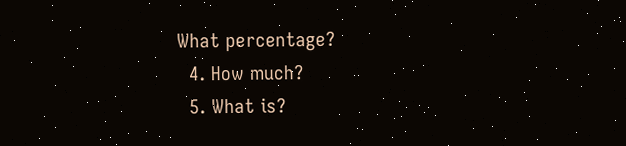What percentage?
  4. How much?
  5. What is?